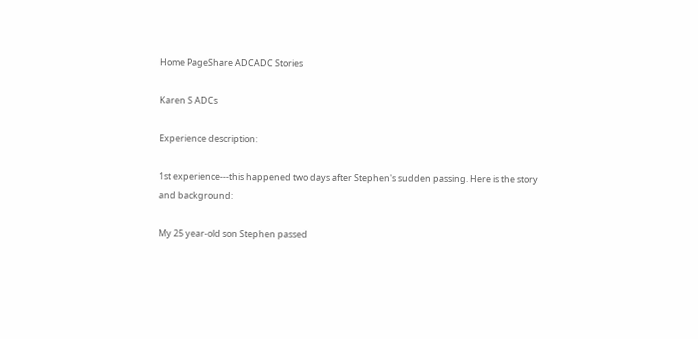Home PageShare ADCADC Stories

Karen S ADCs

Experience description:

1st experience---this happened two days after Stephen's sudden passing. Here is the story and background:

My 25 year-old son Stephen passed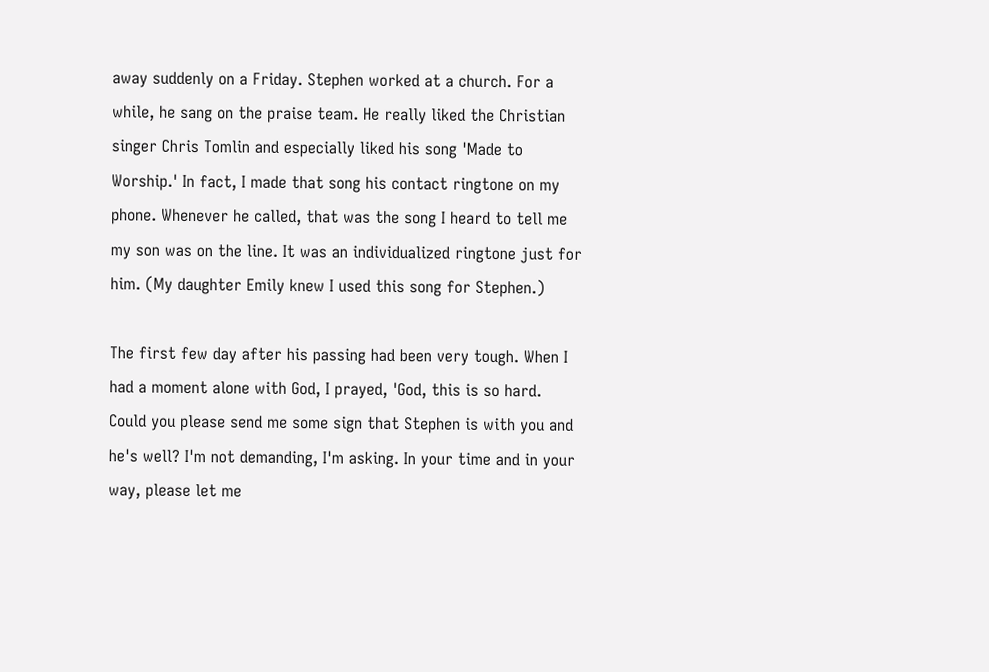away suddenly on a Friday. Stephen worked at a church. For a while, he sang on the praise team. He really liked the Christian singer Chris Tomlin and especially liked his song 'Made to Worship.' In fact, I made that song his contact ringtone on my phone. Whenever he called, that was the song I heard to tell me my son was on the line. It was an individualized ringtone just for him. (My daughter Emily knew I used this song for Stephen.)

The first few day after his passing had been very tough. When I had a moment alone with God, I prayed, 'God, this is so hard. Could you please send me some sign that Stephen is with you and he's well? I'm not demanding, I'm asking. In your time and in your way, please let me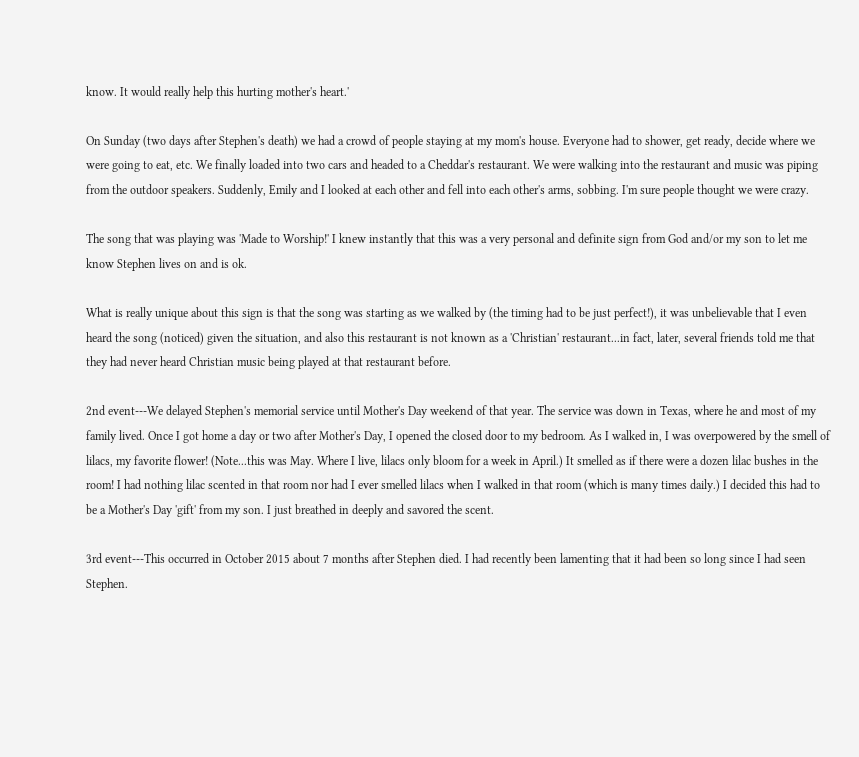know. It would really help this hurting mother's heart.'

On Sunday (two days after Stephen's death) we had a crowd of people staying at my mom's house. Everyone had to shower, get ready, decide where we were going to eat, etc. We finally loaded into two cars and headed to a Cheddar's restaurant. We were walking into the restaurant and music was piping from the outdoor speakers. Suddenly, Emily and I looked at each other and fell into each other's arms, sobbing. I'm sure people thought we were crazy.

The song that was playing was 'Made to Worship!' I knew instantly that this was a very personal and definite sign from God and/or my son to let me know Stephen lives on and is ok.

What is really unique about this sign is that the song was starting as we walked by (the timing had to be just perfect!), it was unbelievable that I even heard the song (noticed) given the situation, and also this restaurant is not known as a 'Christian' restaurant...in fact, later, several friends told me that they had never heard Christian music being played at that restaurant before.

2nd event---We delayed Stephen's memorial service until Mother's Day weekend of that year. The service was down in Texas, where he and most of my family lived. Once I got home a day or two after Mother's Day, I opened the closed door to my bedroom. As I walked in, I was overpowered by the smell of lilacs, my favorite flower! (Note...this was May. Where I live, lilacs only bloom for a week in April.) It smelled as if there were a dozen lilac bushes in the room! I had nothing lilac scented in that room nor had I ever smelled lilacs when I walked in that room (which is many times daily.) I decided this had to be a Mother's Day 'gift' from my son. I just breathed in deeply and savored the scent.

3rd event---This occurred in October 2015 about 7 months after Stephen died. I had recently been lamenting that it had been so long since I had seen Stephen.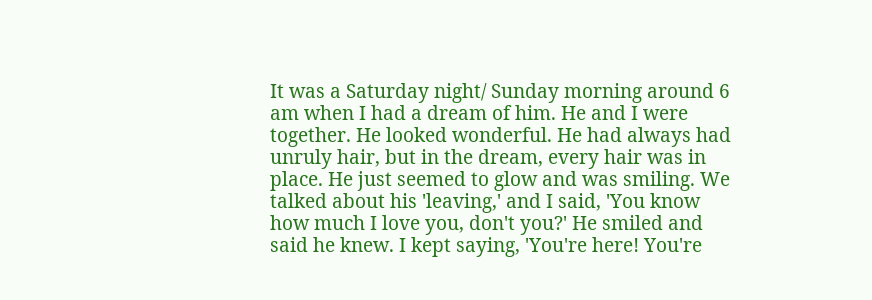It was a Saturday night/ Sunday morning around 6 am when I had a dream of him. He and I were together. He looked wonderful. He had always had unruly hair, but in the dream, every hair was in place. He just seemed to glow and was smiling. We talked about his 'leaving,' and I said, 'You know how much I love you, don't you?' He smiled and said he knew. I kept saying, 'You're here! You're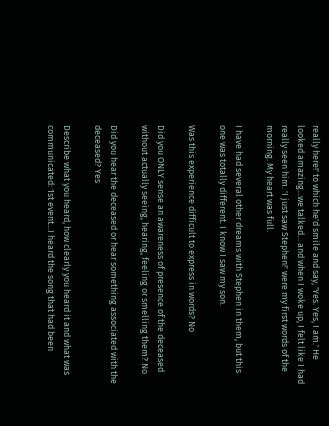really here!' to which he'd smile and say, 'Yes. Yes, I am.' He looked amazing...we talked... and when I woke up, I felt like I had really seen him. 'I just saw Stephen!' were my first words of the morning. My heart was full.

I have had several other dreams with Stephen in them, but this one was totally different. I know I saw my son.

Was this experience difficult to express in words? No

Did you ONLY sense an awareness of presence of the deceased without actually seeing, hearing, feeling or smelling them? No

Did you hear the deceased or hear something associated with the deceased? Yes

Describe what you heard, how clearly you heard it and what was communicated: 1st event...I heard the song that had been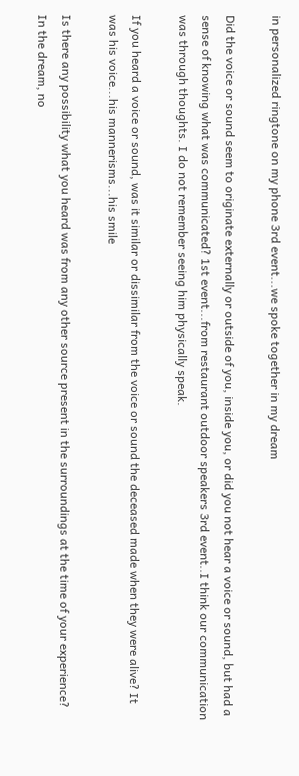in personalized ringtone on my phone 3rd event...we spoke together in my dream

Did the voice or sound seem to originate externally or outside of you, inside you, or did you not hear a voice or sound, but had a sense of knowing what was communicated? 1st event...from restaurant outdoor speakers 3rd event..I think our communication was through thoughts. I do not remember seeing him physically speak.

If you heard a voice or sound, was it similar or dissimilar from the voice or sound the deceased made when they were alive? It was his voice...his mannerisms...his smile

Is there any possibility what you heard was from any other source present in the surroundings at the time of your experience? In the dream, no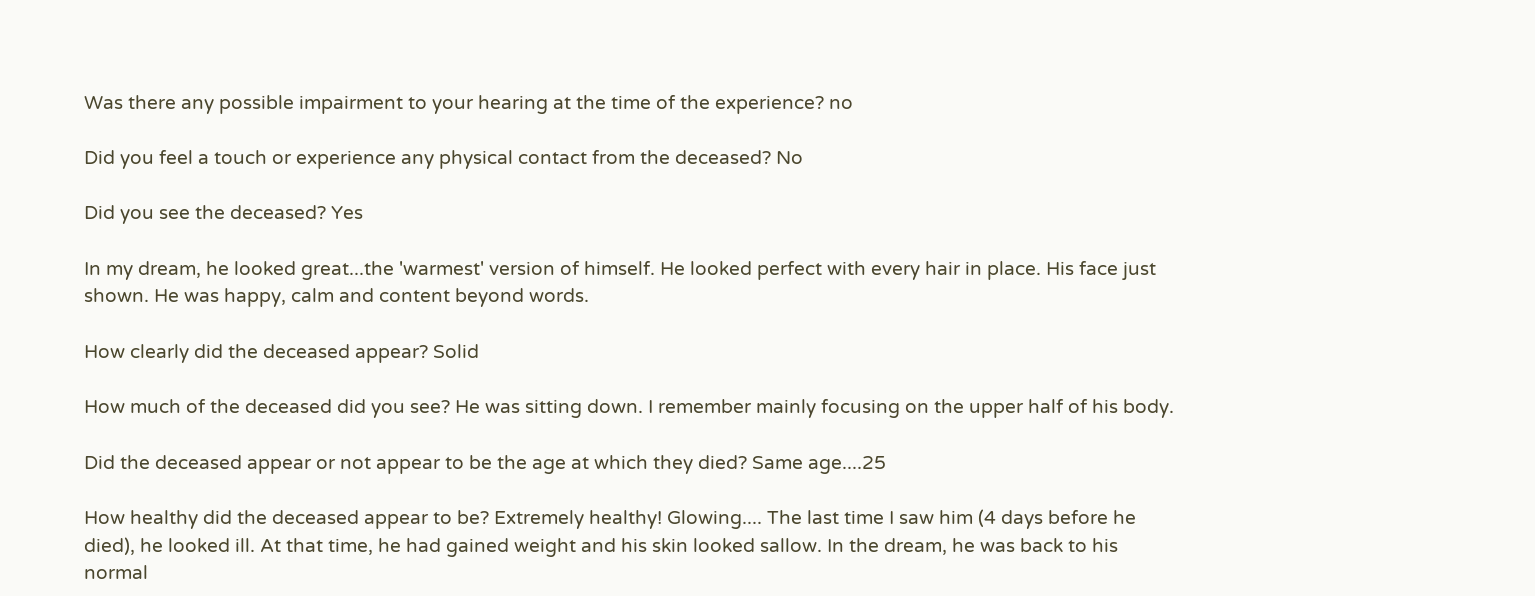Was there any possible impairment to your hearing at the time of the experience? no

Did you feel a touch or experience any physical contact from the deceased? No

Did you see the deceased? Yes

In my dream, he looked great...the 'warmest' version of himself. He looked perfect with every hair in place. His face just shown. He was happy, calm and content beyond words.

How clearly did the deceased appear? Solid

How much of the deceased did you see? He was sitting down. I remember mainly focusing on the upper half of his body.

Did the deceased appear or not appear to be the age at which they died? Same age....25

How healthy did the deceased appear to be? Extremely healthy! Glowing.... The last time I saw him (4 days before he died), he looked ill. At that time, he had gained weight and his skin looked sallow. In the dream, he was back to his normal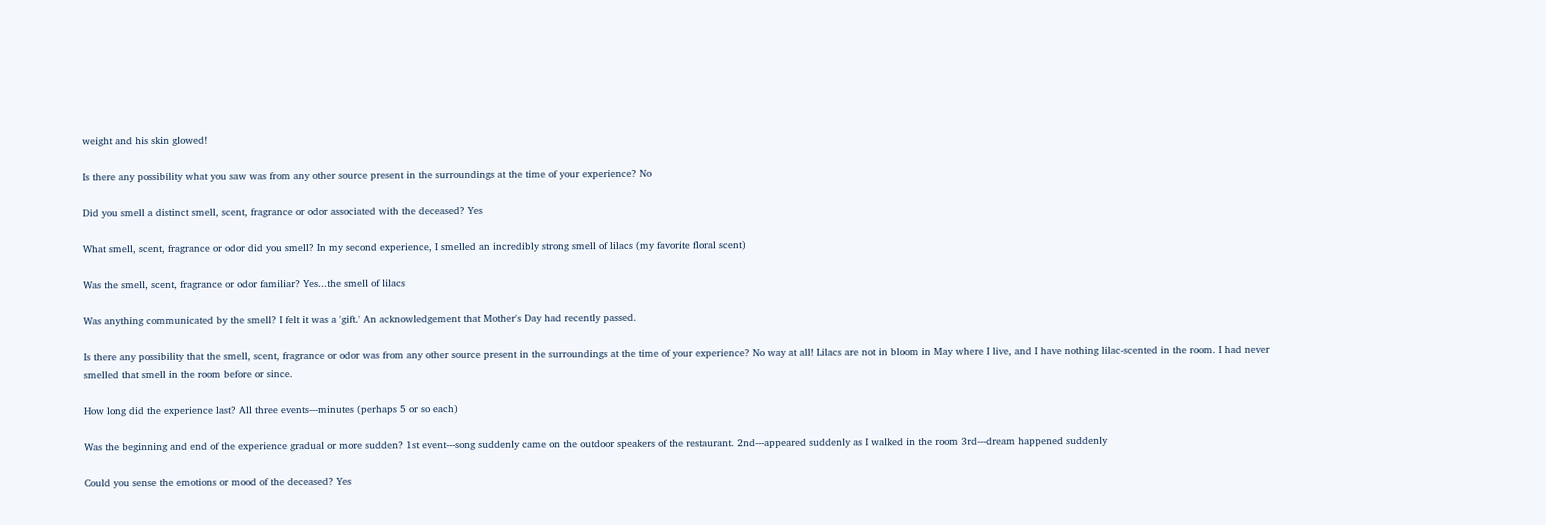weight and his skin glowed!

Is there any possibility what you saw was from any other source present in the surroundings at the time of your experience? No

Did you smell a distinct smell, scent, fragrance or odor associated with the deceased? Yes

What smell, scent, fragrance or odor did you smell? In my second experience, I smelled an incredibly strong smell of lilacs (my favorite floral scent)

Was the smell, scent, fragrance or odor familiar? Yes...the smell of lilacs

Was anything communicated by the smell? I felt it was a 'gift.' An acknowledgement that Mother's Day had recently passed.

Is there any possibility that the smell, scent, fragrance or odor was from any other source present in the surroundings at the time of your experience? No way at all! Lilacs are not in bloom in May where I live, and I have nothing lilac-scented in the room. I had never smelled that smell in the room before or since.

How long did the experience last? All three events---minutes (perhaps 5 or so each)

Was the beginning and end of the experience gradual or more sudden? 1st event---song suddenly came on the outdoor speakers of the restaurant. 2nd---appeared suddenly as I walked in the room 3rd---dream happened suddenly

Could you sense the emotions or mood of the deceased? Yes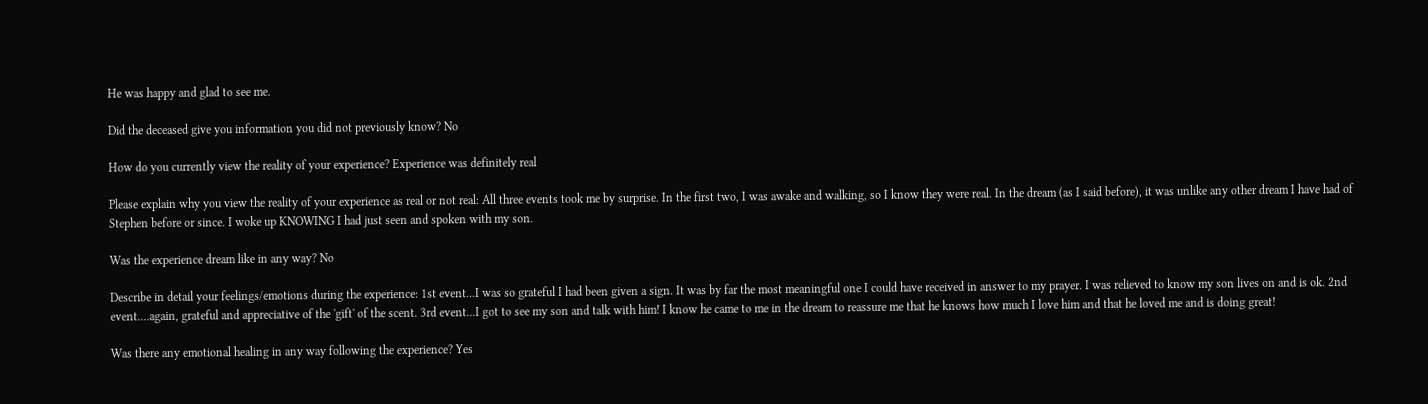He was happy and glad to see me.

Did the deceased give you information you did not previously know? No

How do you currently view the reality of your experience? Experience was definitely real

Please explain why you view the reality of your experience as real or not real: All three events took me by surprise. In the first two, I was awake and walking, so I know they were real. In the dream (as I said before), it was unlike any other dream I have had of Stephen before or since. I woke up KNOWING I had just seen and spoken with my son.

Was the experience dream like in any way? No

Describe in detail your feelings/emotions during the experience: 1st event...I was so grateful I had been given a sign. It was by far the most meaningful one I could have received in answer to my prayer. I was relieved to know my son lives on and is ok. 2nd event....again, grateful and appreciative of the 'gift' of the scent. 3rd event...I got to see my son and talk with him! I know he came to me in the dream to reassure me that he knows how much I love him and that he loved me and is doing great!

Was there any emotional healing in any way following the experience? Yes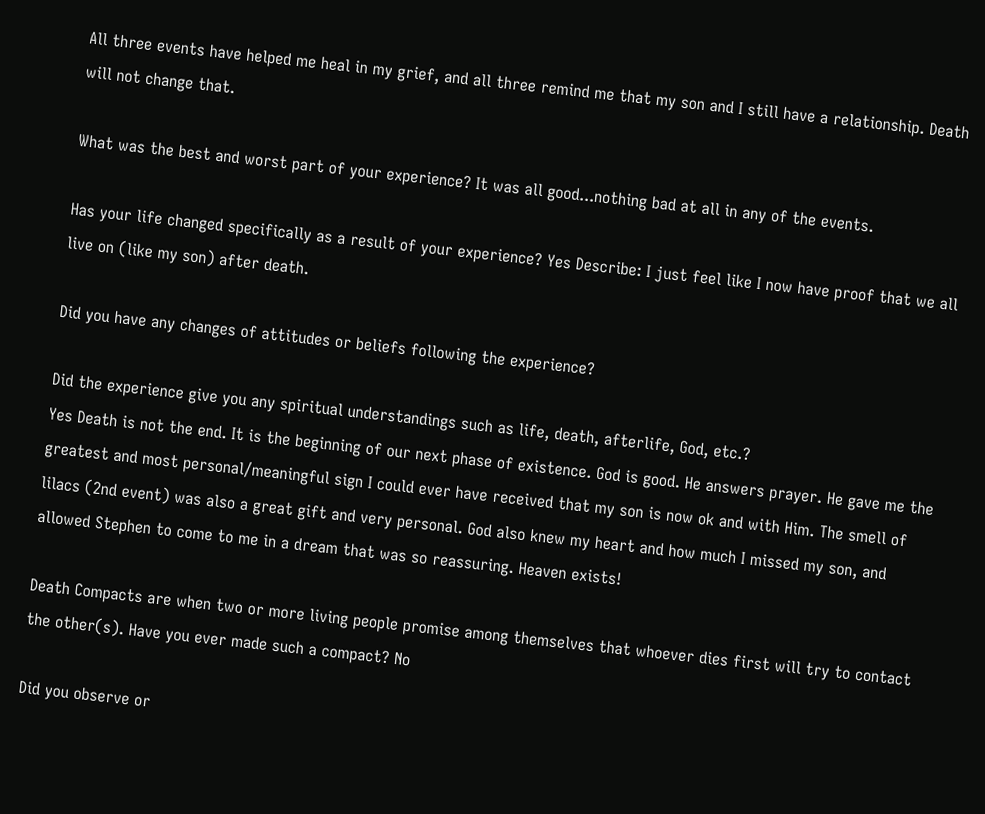All three events have helped me heal in my grief, and all three remind me that my son and I still have a relationship. Death will not change that.

What was the best and worst part of your experience? It was all good...nothing bad at all in any of the events.

Has your life changed specifically as a result of your experience? Yes Describe: I just feel like I now have proof that we all live on (like my son) after death.

Did you have any changes of attitudes or beliefs following the experience?

Did the experience give you any spiritual understandings such as life, death, afterlife, God, etc.?
Yes Death is not the end. It is the beginning of our next phase of existence. God is good. He answers prayer. He gave me the greatest and most personal/meaningful sign I could ever have received that my son is now ok and with Him. The smell of lilacs (2nd event) was also a great gift and very personal. God also knew my heart and how much I missed my son, and allowed Stephen to come to me in a dream that was so reassuring. Heaven exists!

Death Compacts are when two or more living people promise among themselves that whoever dies first will try to contact the other(s). Have you ever made such a compact? No

Did you observe or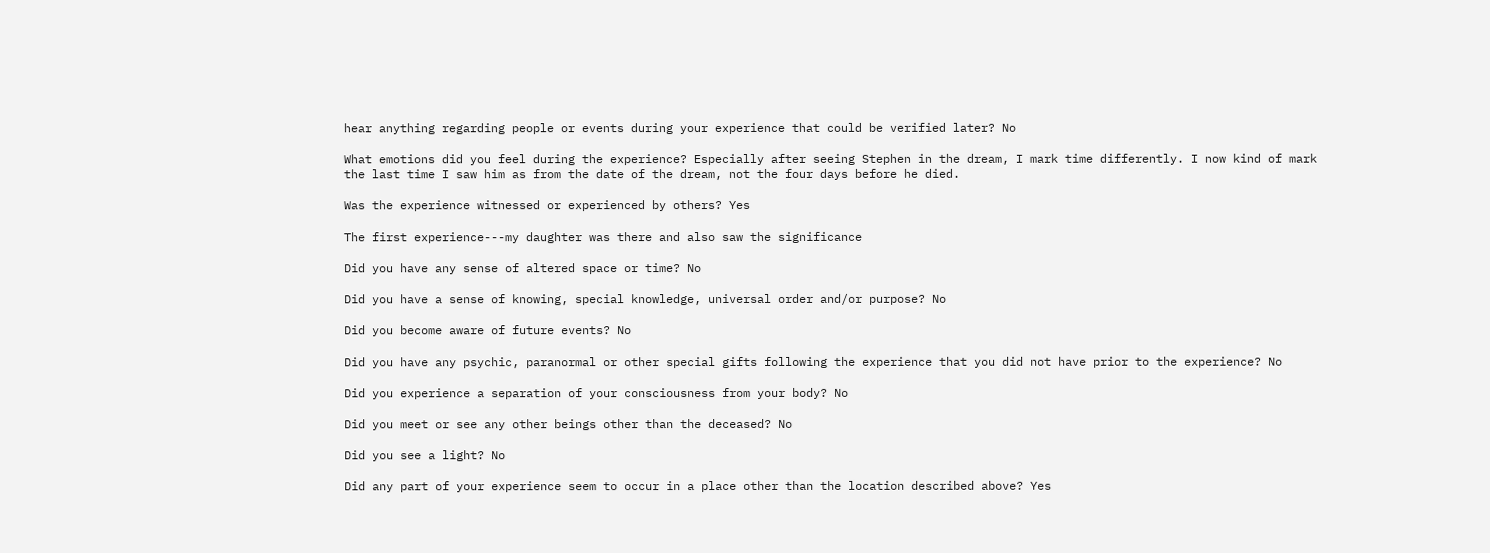hear anything regarding people or events during your experience that could be verified later? No

What emotions did you feel during the experience? Especially after seeing Stephen in the dream, I mark time differently. I now kind of mark the last time I saw him as from the date of the dream, not the four days before he died.

Was the experience witnessed or experienced by others? Yes

The first experience---my daughter was there and also saw the significance

Did you have any sense of altered space or time? No

Did you have a sense of knowing, special knowledge, universal order and/or purpose? No

Did you become aware of future events? No

Did you have any psychic, paranormal or other special gifts following the experience that you did not have prior to the experience? No

Did you experience a separation of your consciousness from your body? No

Did you meet or see any other beings other than the deceased? No

Did you see a light? No

Did any part of your experience seem to occur in a place other than the location described above? Yes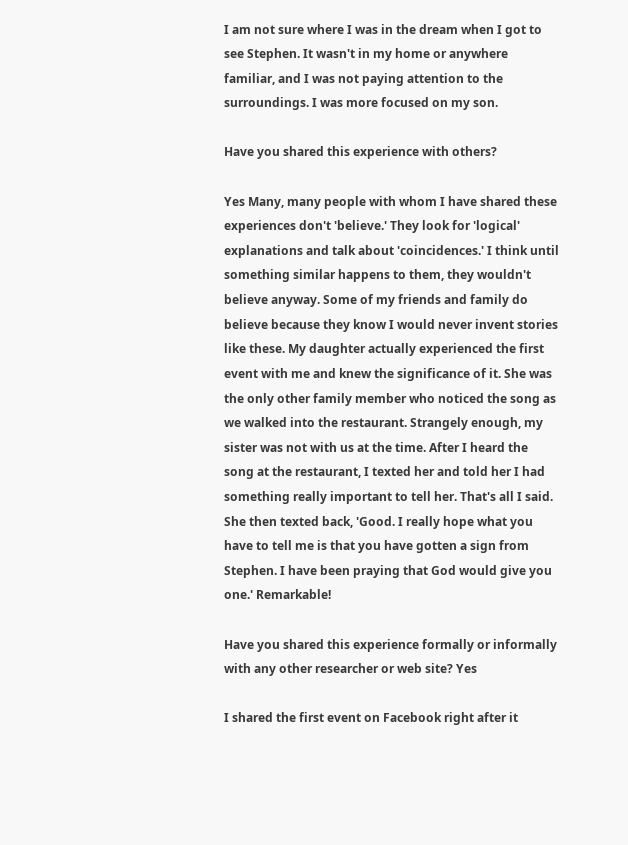I am not sure where I was in the dream when I got to see Stephen. It wasn't in my home or anywhere familiar, and I was not paying attention to the surroundings. I was more focused on my son.

Have you shared this experience with others?

Yes Many, many people with whom I have shared these experiences don't 'believe.' They look for 'logical' explanations and talk about 'coincidences.' I think until something similar happens to them, they wouldn't believe anyway. Some of my friends and family do believe because they know I would never invent stories like these. My daughter actually experienced the first event with me and knew the significance of it. She was the only other family member who noticed the song as we walked into the restaurant. Strangely enough, my sister was not with us at the time. After I heard the song at the restaurant, I texted her and told her I had something really important to tell her. That's all I said. She then texted back, 'Good. I really hope what you have to tell me is that you have gotten a sign from Stephen. I have been praying that God would give you one.' Remarkable!

Have you shared this experience formally or informally with any other researcher or web site? Yes

I shared the first event on Facebook right after it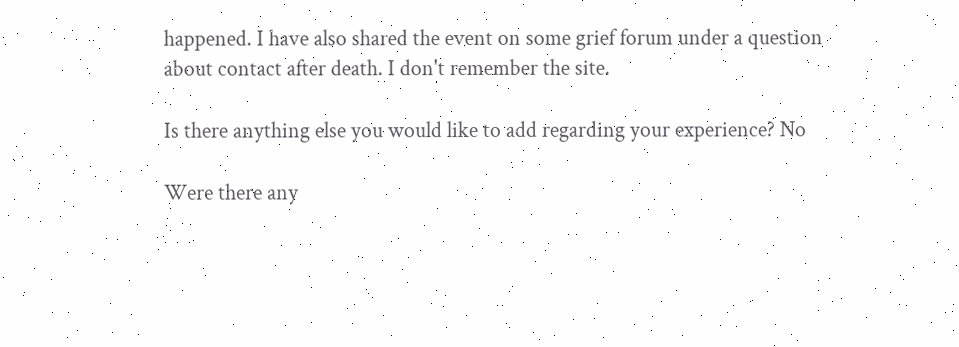happened. I have also shared the event on some grief forum under a question about contact after death. I don't remember the site.

Is there anything else you would like to add regarding your experience? No

Were there any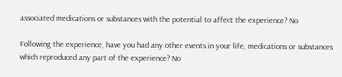associated medications or substances with the potential to affect the experience? No

Following the experience, have you had any other events in your life, medications or substances which reproduced any part of the experience? No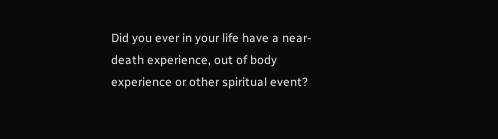Did you ever in your life have a near-death experience, out of body experience or other spiritual event?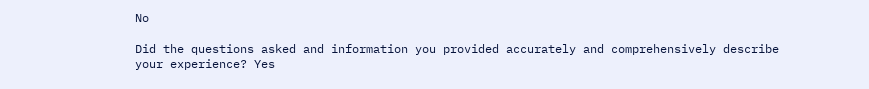No

Did the questions asked and information you provided accurately and comprehensively describe your experience? Yes